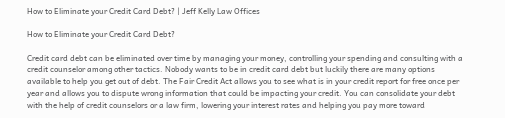How to Eliminate your Credit Card Debt? | Jeff Kelly Law Offices

How to Eliminate your Credit Card Debt?

Credit card debt can be eliminated over time by managing your money, controlling your spending and consulting with a credit counselor among other tactics. Nobody wants to be in credit card debt but luckily there are many options available to help you get out of debt. The Fair Credit Act allows you to see what is in your credit report for free once per year and allows you to dispute wrong information that could be impacting your credit. You can consolidate your debt with the help of credit counselors or a law firm, lowering your interest rates and helping you pay more toward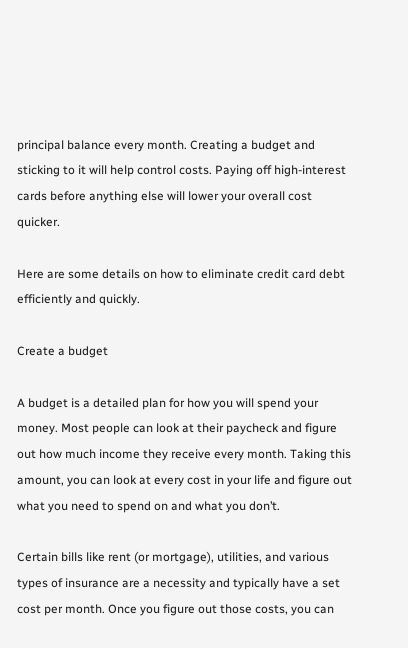principal balance every month. Creating a budget and sticking to it will help control costs. Paying off high-interest cards before anything else will lower your overall cost quicker.

Here are some details on how to eliminate credit card debt efficiently and quickly.

Create a budget

A budget is a detailed plan for how you will spend your money. Most people can look at their paycheck and figure out how much income they receive every month. Taking this amount, you can look at every cost in your life and figure out what you need to spend on and what you don’t.

Certain bills like rent (or mortgage), utilities, and various types of insurance are a necessity and typically have a set cost per month. Once you figure out those costs, you can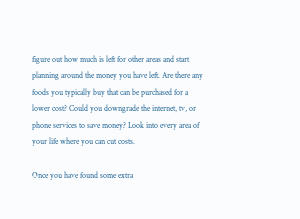figure out how much is left for other areas and start planning around the money you have left. Are there any foods you typically buy that can be purchased for a lower cost? Could you downgrade the internet, tv, or phone services to save money? Look into every area of your life where you can cut costs.

Once you have found some extra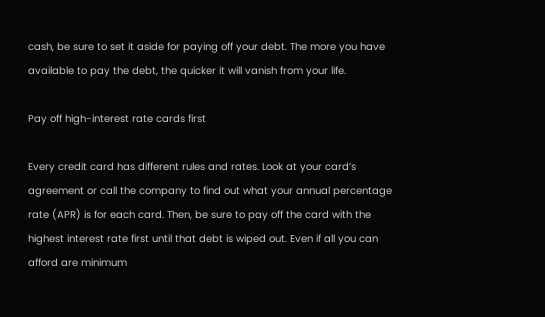cash, be sure to set it aside for paying off your debt. The more you have available to pay the debt, the quicker it will vanish from your life.

Pay off high-interest rate cards first

Every credit card has different rules and rates. Look at your card’s agreement or call the company to find out what your annual percentage rate (APR) is for each card. Then, be sure to pay off the card with the highest interest rate first until that debt is wiped out. Even if all you can afford are minimum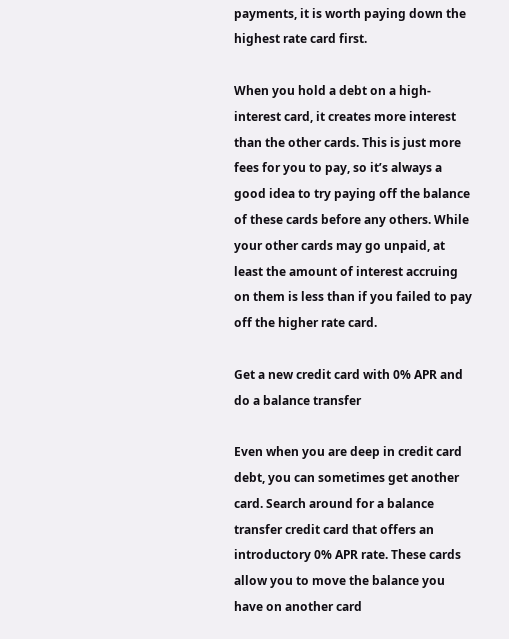payments, it is worth paying down the highest rate card first.

When you hold a debt on a high-interest card, it creates more interest than the other cards. This is just more fees for you to pay, so it’s always a good idea to try paying off the balance of these cards before any others. While your other cards may go unpaid, at least the amount of interest accruing on them is less than if you failed to pay off the higher rate card.

Get a new credit card with 0% APR and do a balance transfer

Even when you are deep in credit card debt, you can sometimes get another card. Search around for a balance transfer credit card that offers an introductory 0% APR rate. These cards allow you to move the balance you have on another card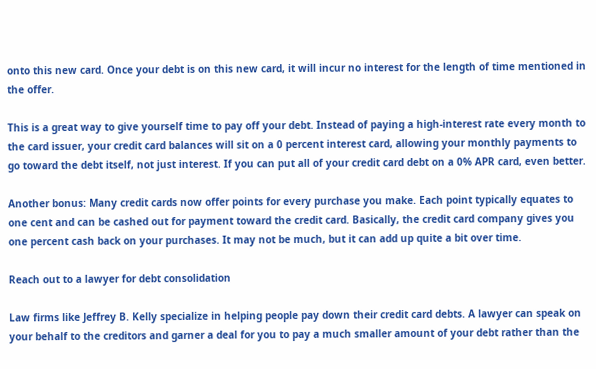onto this new card. Once your debt is on this new card, it will incur no interest for the length of time mentioned in the offer.

This is a great way to give yourself time to pay off your debt. Instead of paying a high-interest rate every month to the card issuer, your credit card balances will sit on a 0 percent interest card, allowing your monthly payments to go toward the debt itself, not just interest. If you can put all of your credit card debt on a 0% APR card, even better.

Another bonus: Many credit cards now offer points for every purchase you make. Each point typically equates to one cent and can be cashed out for payment toward the credit card. Basically, the credit card company gives you one percent cash back on your purchases. It may not be much, but it can add up quite a bit over time.

Reach out to a lawyer for debt consolidation

Law firms like Jeffrey B. Kelly specialize in helping people pay down their credit card debts. A lawyer can speak on your behalf to the creditors and garner a deal for you to pay a much smaller amount of your debt rather than the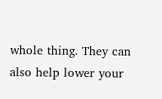whole thing. They can also help lower your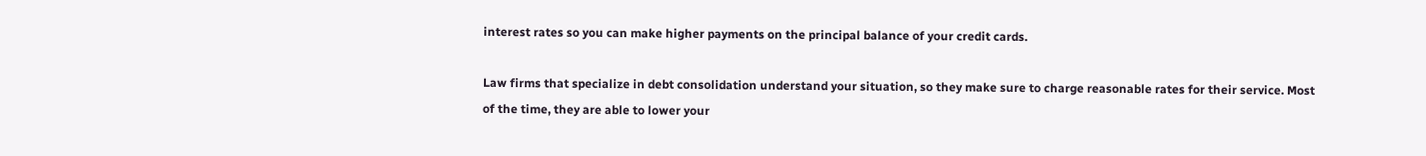interest rates so you can make higher payments on the principal balance of your credit cards.

Law firms that specialize in debt consolidation understand your situation, so they make sure to charge reasonable rates for their service. Most of the time, they are able to lower your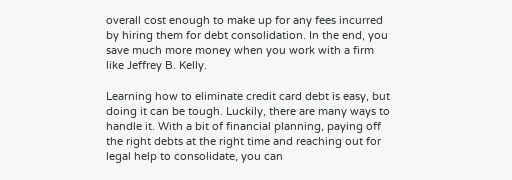overall cost enough to make up for any fees incurred by hiring them for debt consolidation. In the end, you save much more money when you work with a firm like Jeffrey B. Kelly.

Learning how to eliminate credit card debt is easy, but doing it can be tough. Luckily, there are many ways to handle it. With a bit of financial planning, paying off the right debts at the right time and reaching out for legal help to consolidate, you can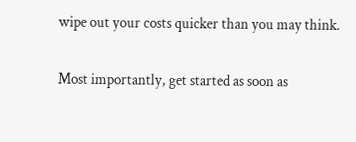wipe out your costs quicker than you may think.

Most importantly, get started as soon as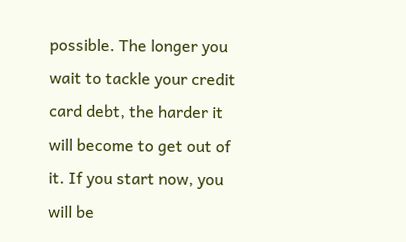possible. The longer you wait to tackle your credit card debt, the harder it will become to get out of it. If you start now, you will be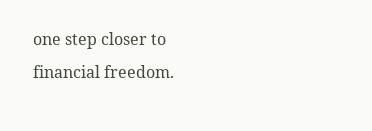one step closer to financial freedom.